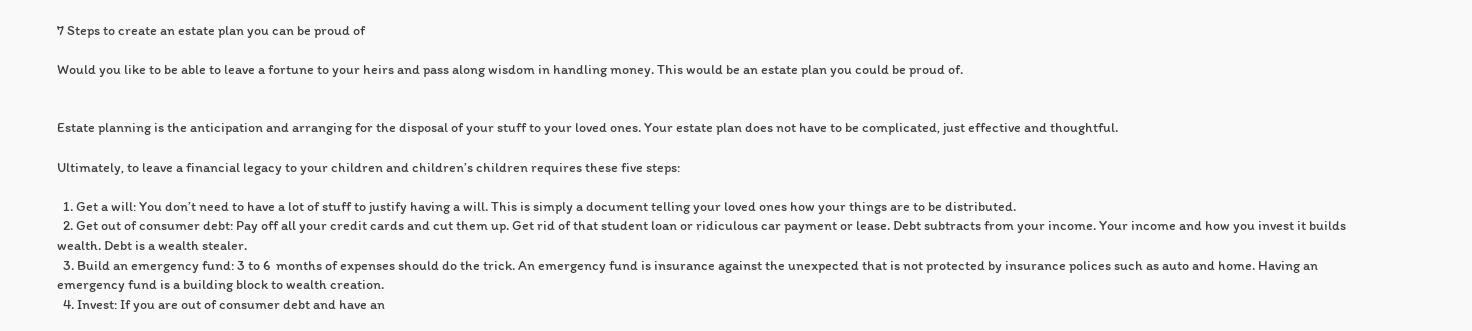7 Steps to create an estate plan you can be proud of

Would you like to be able to leave a fortune to your heirs and pass along wisdom in handling money. This would be an estate plan you could be proud of.


Estate planning is the anticipation and arranging for the disposal of your stuff to your loved ones. Your estate plan does not have to be complicated, just effective and thoughtful.

Ultimately, to leave a financial legacy to your children and children’s children requires these five steps:

  1. Get a will: You don’t need to have a lot of stuff to justify having a will. This is simply a document telling your loved ones how your things are to be distributed.
  2. Get out of consumer debt: Pay off all your credit cards and cut them up. Get rid of that student loan or ridiculous car payment or lease. Debt subtracts from your income. Your income and how you invest it builds wealth. Debt is a wealth stealer.
  3. Build an emergency fund: 3 to 6  months of expenses should do the trick. An emergency fund is insurance against the unexpected that is not protected by insurance polices such as auto and home. Having an emergency fund is a building block to wealth creation.
  4. Invest: If you are out of consumer debt and have an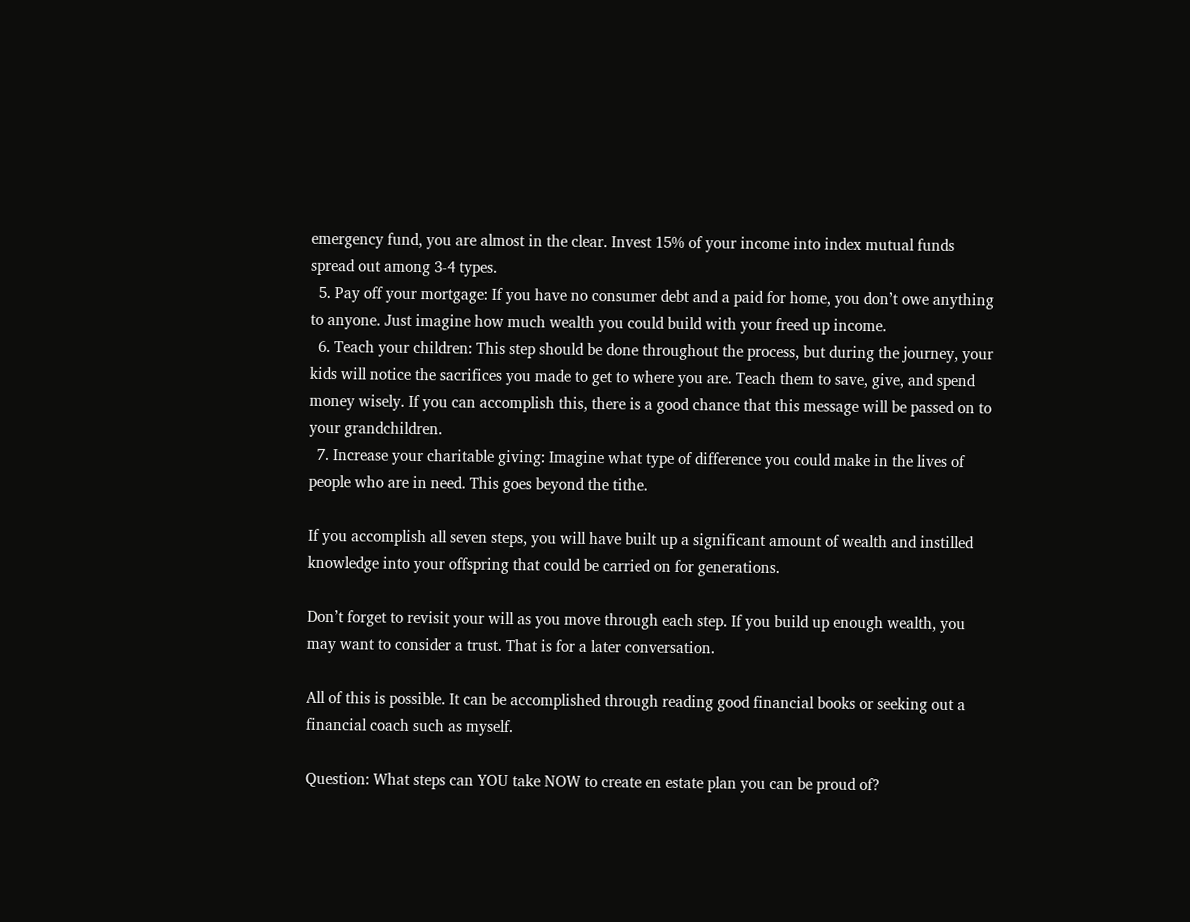emergency fund, you are almost in the clear. Invest 15% of your income into index mutual funds spread out among 3-4 types.
  5. Pay off your mortgage: If you have no consumer debt and a paid for home, you don’t owe anything to anyone. Just imagine how much wealth you could build with your freed up income.
  6. Teach your children: This step should be done throughout the process, but during the journey, your kids will notice the sacrifices you made to get to where you are. Teach them to save, give, and spend money wisely. If you can accomplish this, there is a good chance that this message will be passed on to your grandchildren.
  7. Increase your charitable giving: Imagine what type of difference you could make in the lives of people who are in need. This goes beyond the tithe.

If you accomplish all seven steps, you will have built up a significant amount of wealth and instilled knowledge into your offspring that could be carried on for generations.

Don’t forget to revisit your will as you move through each step. If you build up enough wealth, you may want to consider a trust. That is for a later conversation.

All of this is possible. It can be accomplished through reading good financial books or seeking out a financial coach such as myself.

Question: What steps can YOU take NOW to create en estate plan you can be proud of?